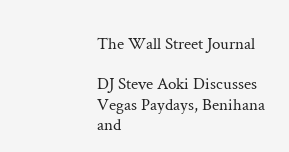The Wall Street Journal

DJ Steve Aoki Discusses Vegas Paydays, Benihana and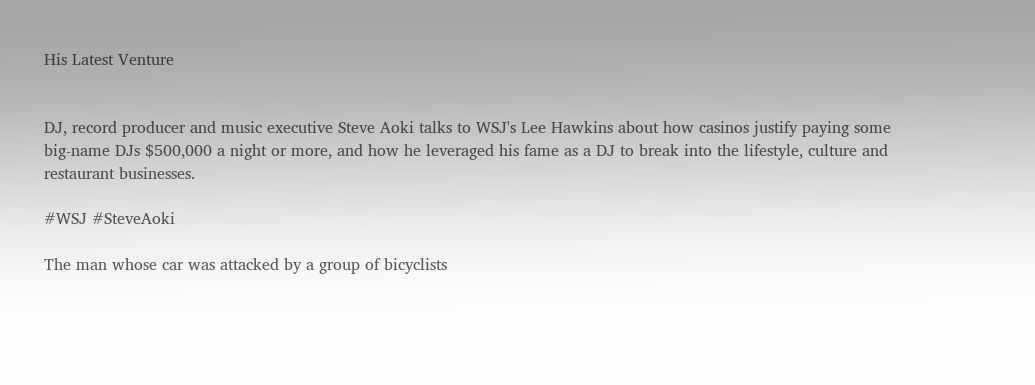His Latest Venture


DJ, record producer and music executive Steve Aoki talks to WSJ's Lee Hawkins about how casinos justify paying some big-name DJs $500,000 a night or more, and how he leveraged his fame as a DJ to break into the lifestyle, culture and restaurant businesses.

#WSJ #SteveAoki

The man whose car was attacked by a group of bicyclists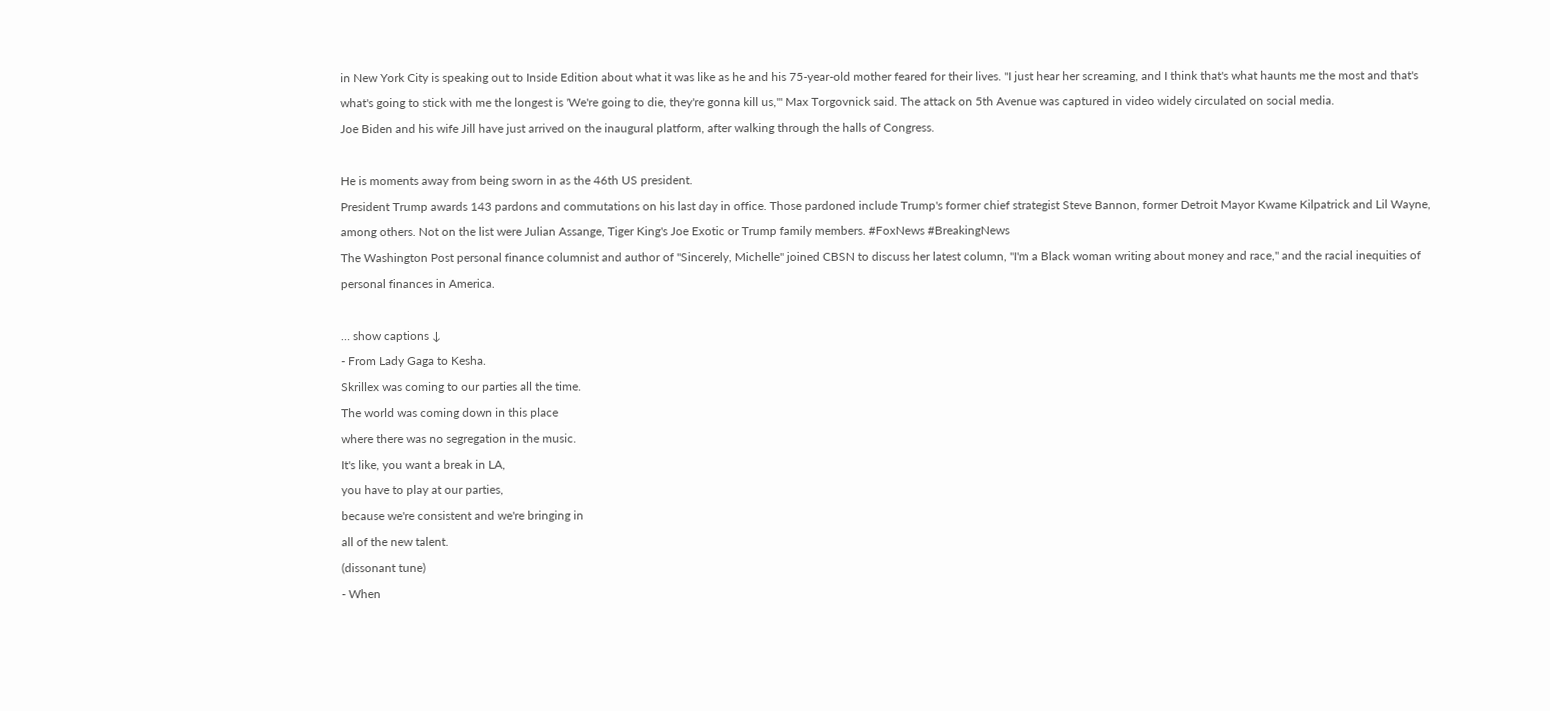in New York City is speaking out to Inside Edition about what it was like as he and his 75-year-old mother feared for their lives. "I just hear her screaming, and I think that's what haunts me the most and that's what's going to stick with me the longest is 'We're going to die, they're gonna kill us,'" Max Torgovnick said. The attack on 5th Avenue was captured in video widely circulated on social media.
Joe Biden and his wife Jill have just arrived on the inaugural platform, after walking through the halls of Congress.

He is moments away from being sworn in as the 46th US president.
President Trump awards 143 pardons and commutations on his last day in office. Those pardoned include Trump's former chief strategist Steve Bannon, former Detroit Mayor Kwame Kilpatrick and Lil Wayne, among others. Not on the list were Julian Assange, Tiger King's Joe Exotic or Trump family members. #FoxNews #BreakingNews
The Washington Post personal finance columnist and author of "Sincerely, Michelle" joined CBSN to discuss her latest column, "I'm a Black woman writing about money and race," and the racial inequities of personal finances in America.

… show captions ↓
- From Lady Gaga to Kesha.
Skrillex was coming to our parties all the time.
The world was coming down in this place
where there was no segregation in the music.
It's like, you want a break in LA,
you have to play at our parties,
because we're consistent and we're bringing in
all of the new talent.
(dissonant tune)
- When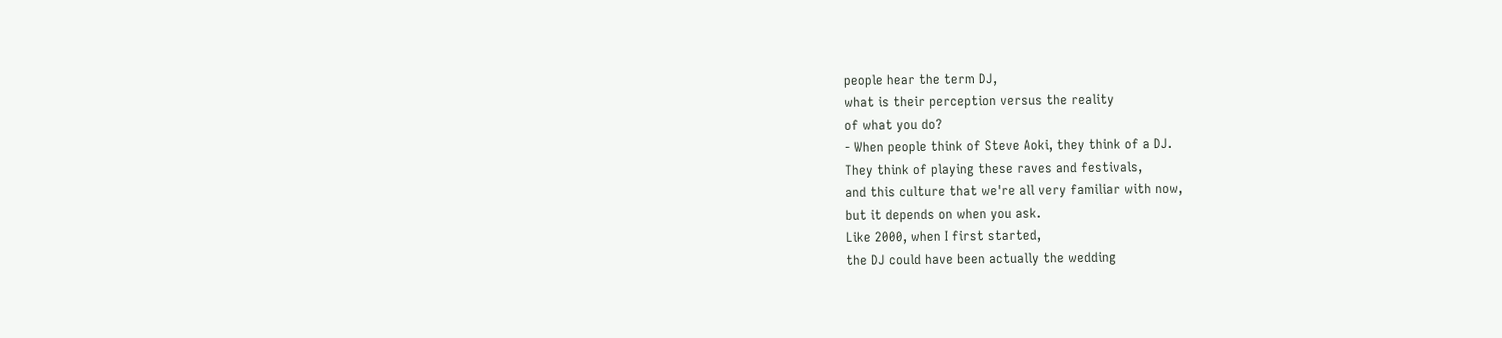people hear the term DJ,
what is their perception versus the reality
of what you do?
- When people think of Steve Aoki, they think of a DJ.
They think of playing these raves and festivals,
and this culture that we're all very familiar with now,
but it depends on when you ask.
Like 2000, when I first started,
the DJ could have been actually the wedding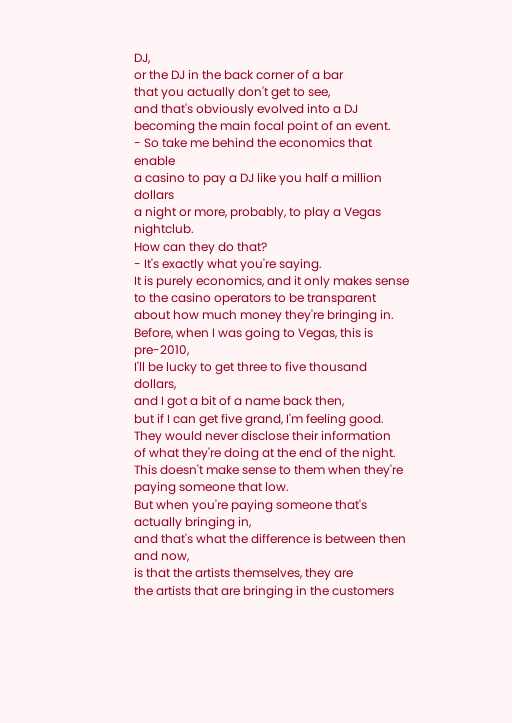DJ,
or the DJ in the back corner of a bar
that you actually don't get to see,
and that's obviously evolved into a DJ
becoming the main focal point of an event.
- So take me behind the economics that enable
a casino to pay a DJ like you half a million dollars
a night or more, probably, to play a Vegas nightclub.
How can they do that?
- It's exactly what you're saying.
It is purely economics, and it only makes sense
to the casino operators to be transparent
about how much money they're bringing in.
Before, when I was going to Vegas, this is pre-2010,
I'll be lucky to get three to five thousand dollars,
and I got a bit of a name back then,
but if I can get five grand, I'm feeling good.
They would never disclose their information
of what they're doing at the end of the night.
This doesn't make sense to them when they're
paying someone that low.
But when you're paying someone that's actually bringing in,
and that's what the difference is between then and now,
is that the artists themselves, they are
the artists that are bringing in the customers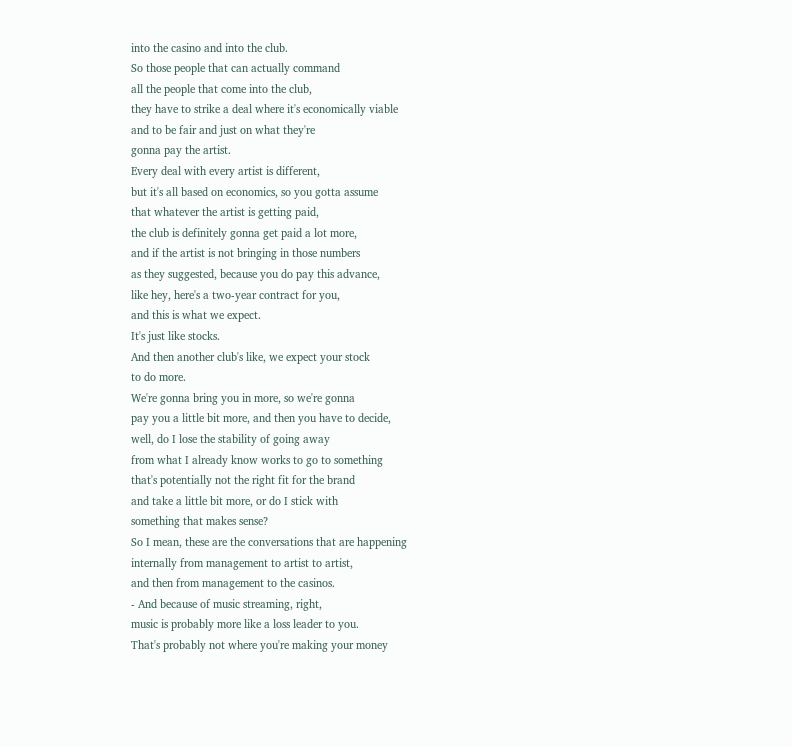into the casino and into the club.
So those people that can actually command
all the people that come into the club,
they have to strike a deal where it's economically viable
and to be fair and just on what they're
gonna pay the artist.
Every deal with every artist is different,
but it's all based on economics, so you gotta assume
that whatever the artist is getting paid,
the club is definitely gonna get paid a lot more,
and if the artist is not bringing in those numbers
as they suggested, because you do pay this advance,
like hey, here's a two-year contract for you,
and this is what we expect.
It's just like stocks.
And then another club's like, we expect your stock
to do more.
We're gonna bring you in more, so we're gonna
pay you a little bit more, and then you have to decide,
well, do I lose the stability of going away
from what I already know works to go to something
that's potentially not the right fit for the brand
and take a little bit more, or do I stick with
something that makes sense?
So I mean, these are the conversations that are happening
internally from management to artist to artist,
and then from management to the casinos.
- And because of music streaming, right,
music is probably more like a loss leader to you.
That's probably not where you're making your money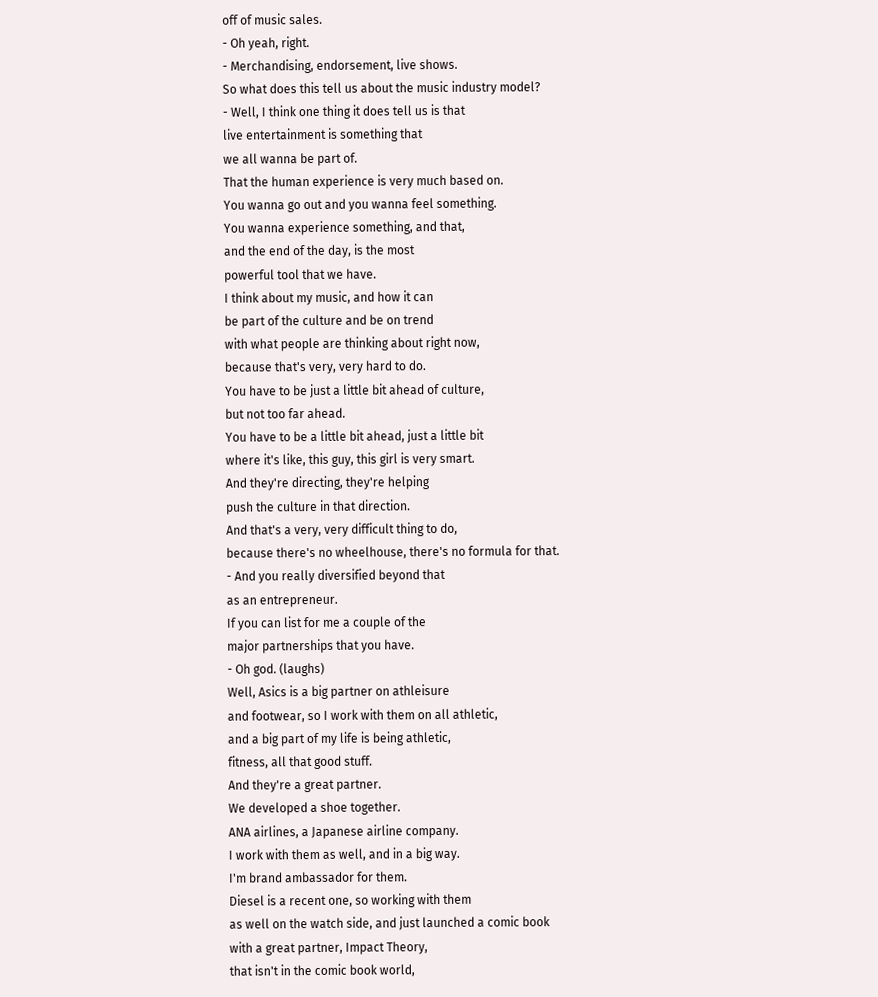off of music sales.
- Oh yeah, right.
- Merchandising, endorsement, live shows.
So what does this tell us about the music industry model?
- Well, I think one thing it does tell us is that
live entertainment is something that
we all wanna be part of.
That the human experience is very much based on.
You wanna go out and you wanna feel something.
You wanna experience something, and that,
and the end of the day, is the most
powerful tool that we have.
I think about my music, and how it can
be part of the culture and be on trend
with what people are thinking about right now,
because that's very, very hard to do.
You have to be just a little bit ahead of culture,
but not too far ahead.
You have to be a little bit ahead, just a little bit
where it's like, this guy, this girl is very smart.
And they're directing, they're helping
push the culture in that direction.
And that's a very, very difficult thing to do,
because there's no wheelhouse, there's no formula for that.
- And you really diversified beyond that
as an entrepreneur.
If you can list for me a couple of the
major partnerships that you have.
- Oh god. (laughs)
Well, Asics is a big partner on athleisure
and footwear, so I work with them on all athletic,
and a big part of my life is being athletic,
fitness, all that good stuff.
And they're a great partner.
We developed a shoe together.
ANA airlines, a Japanese airline company.
I work with them as well, and in a big way.
I'm brand ambassador for them.
Diesel is a recent one, so working with them
as well on the watch side, and just launched a comic book
with a great partner, Impact Theory,
that isn't in the comic book world,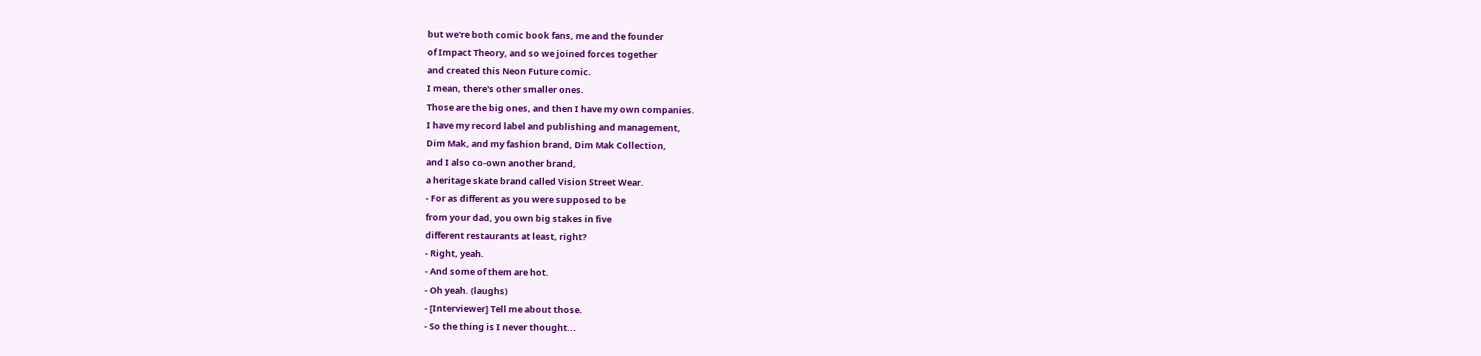but we're both comic book fans, me and the founder
of Impact Theory, and so we joined forces together
and created this Neon Future comic.
I mean, there's other smaller ones.
Those are the big ones, and then I have my own companies.
I have my record label and publishing and management,
Dim Mak, and my fashion brand, Dim Mak Collection,
and I also co-own another brand,
a heritage skate brand called Vision Street Wear.
- For as different as you were supposed to be
from your dad, you own big stakes in five
different restaurants at least, right?
- Right, yeah.
- And some of them are hot.
- Oh yeah. (laughs)
- [Interviewer] Tell me about those.
- So the thing is I never thought...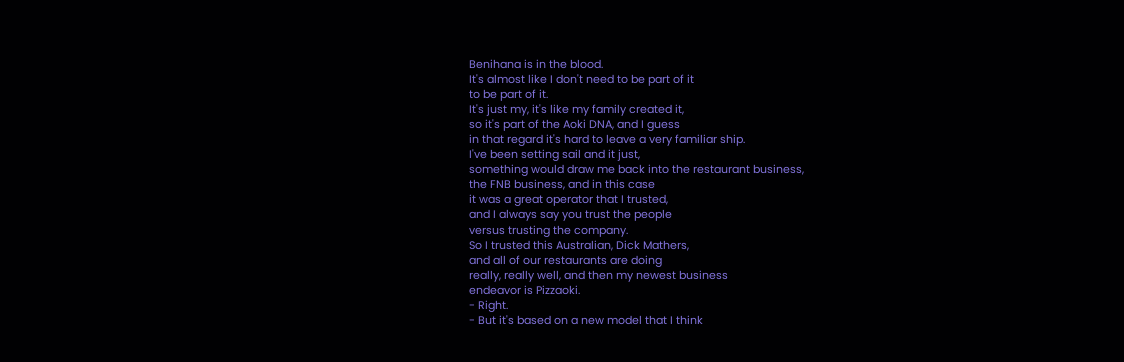Benihana is in the blood.
It's almost like I don't need to be part of it
to be part of it.
It's just my, it's like my family created it,
so it's part of the Aoki DNA, and I guess
in that regard it's hard to leave a very familiar ship.
I've been setting sail and it just,
something would draw me back into the restaurant business,
the FNB business, and in this case
it was a great operator that I trusted,
and I always say you trust the people
versus trusting the company.
So I trusted this Australian, Dick Mathers,
and all of our restaurants are doing
really, really well, and then my newest business
endeavor is Pizzaoki.
- Right.
- But it's based on a new model that I think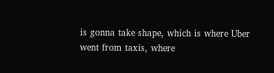is gonna take shape, which is where Uber
went from taxis, where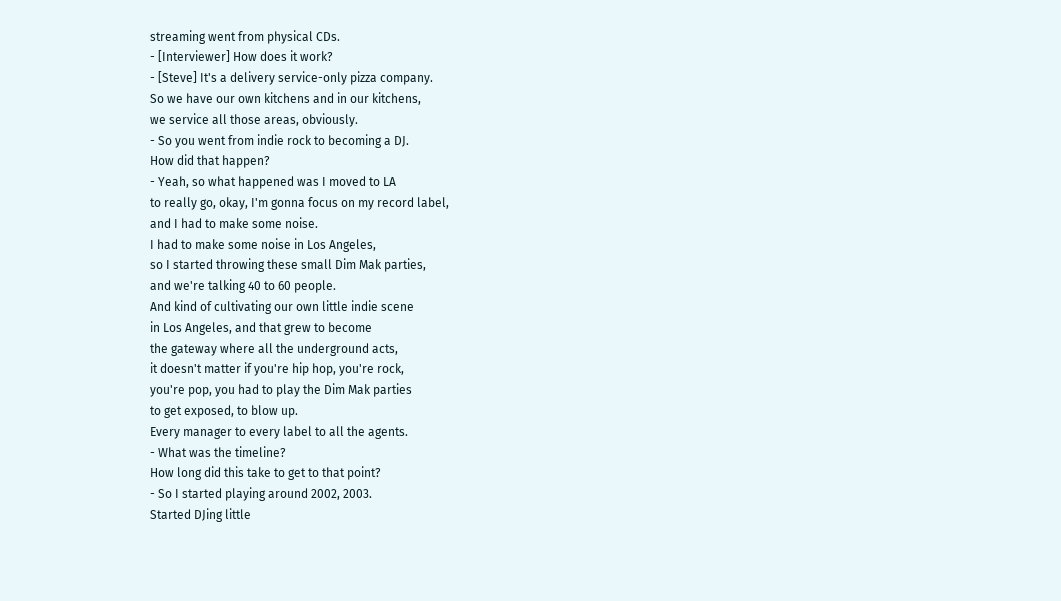streaming went from physical CDs.
- [Interviewer] How does it work?
- [Steve] It's a delivery service-only pizza company.
So we have our own kitchens and in our kitchens,
we service all those areas, obviously.
- So you went from indie rock to becoming a DJ.
How did that happen?
- Yeah, so what happened was I moved to LA
to really go, okay, I'm gonna focus on my record label,
and I had to make some noise.
I had to make some noise in Los Angeles,
so I started throwing these small Dim Mak parties,
and we're talking 40 to 60 people.
And kind of cultivating our own little indie scene
in Los Angeles, and that grew to become
the gateway where all the underground acts,
it doesn't matter if you're hip hop, you're rock,
you're pop, you had to play the Dim Mak parties
to get exposed, to blow up.
Every manager to every label to all the agents.
- What was the timeline?
How long did this take to get to that point?
- So I started playing around 2002, 2003.
Started DJing little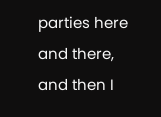parties here and there,
and then I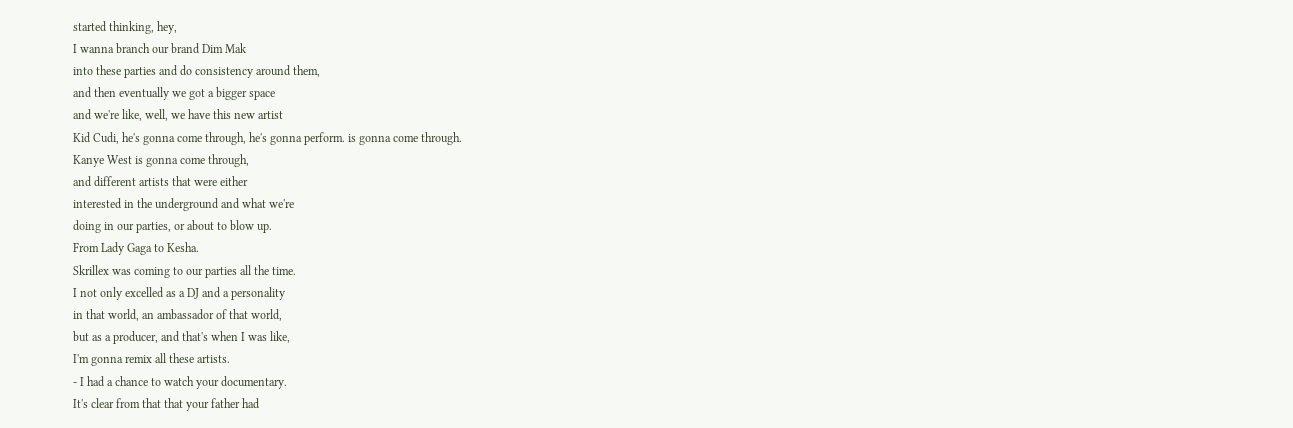started thinking, hey,
I wanna branch our brand Dim Mak
into these parties and do consistency around them,
and then eventually we got a bigger space
and we're like, well, we have this new artist
Kid Cudi, he's gonna come through, he's gonna perform. is gonna come through.
Kanye West is gonna come through,
and different artists that were either
interested in the underground and what we're
doing in our parties, or about to blow up.
From Lady Gaga to Kesha.
Skrillex was coming to our parties all the time.
I not only excelled as a DJ and a personality
in that world, an ambassador of that world,
but as a producer, and that's when I was like,
I'm gonna remix all these artists.
- I had a chance to watch your documentary.
It's clear from that that your father had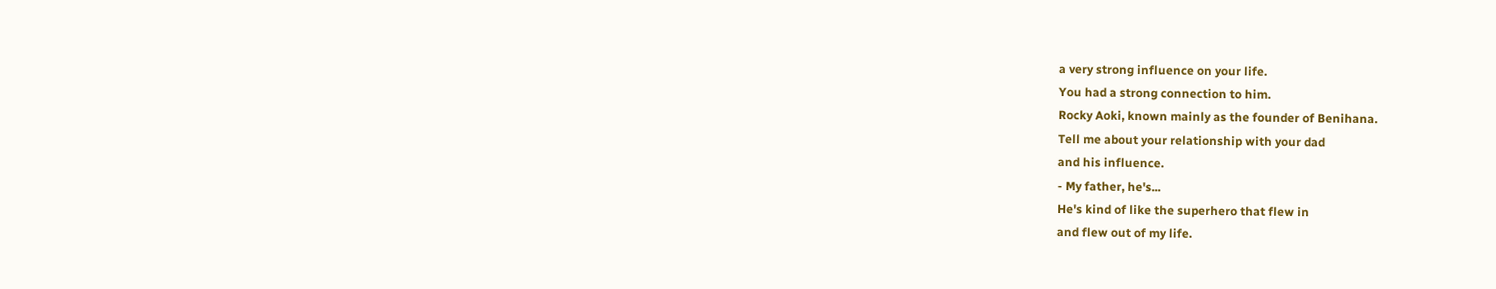a very strong influence on your life.
You had a strong connection to him.
Rocky Aoki, known mainly as the founder of Benihana.
Tell me about your relationship with your dad
and his influence.
- My father, he's...
He's kind of like the superhero that flew in
and flew out of my life.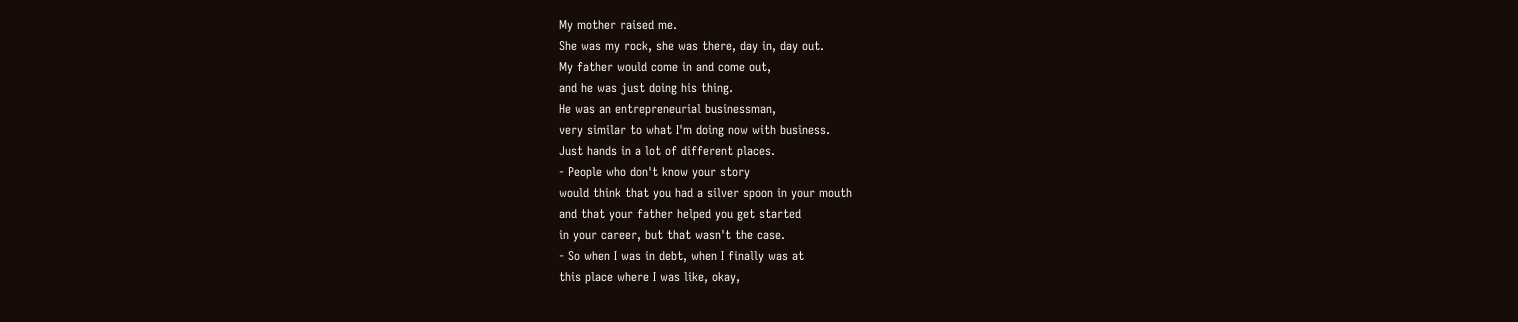My mother raised me.
She was my rock, she was there, day in, day out.
My father would come in and come out,
and he was just doing his thing.
He was an entrepreneurial businessman,
very similar to what I'm doing now with business.
Just hands in a lot of different places.
- People who don't know your story
would think that you had a silver spoon in your mouth
and that your father helped you get started
in your career, but that wasn't the case.
- So when I was in debt, when I finally was at
this place where I was like, okay,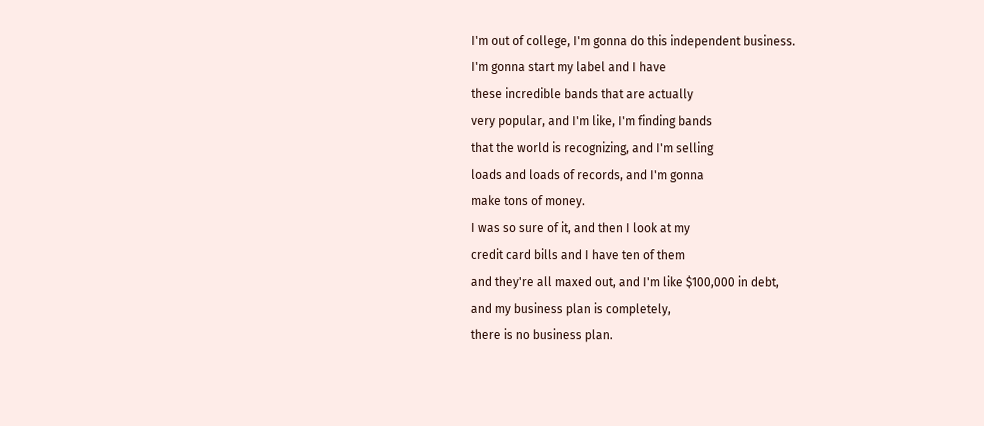I'm out of college, I'm gonna do this independent business.
I'm gonna start my label and I have
these incredible bands that are actually
very popular, and I'm like, I'm finding bands
that the world is recognizing, and I'm selling
loads and loads of records, and I'm gonna
make tons of money.
I was so sure of it, and then I look at my
credit card bills and I have ten of them
and they're all maxed out, and I'm like $100,000 in debt,
and my business plan is completely,
there is no business plan.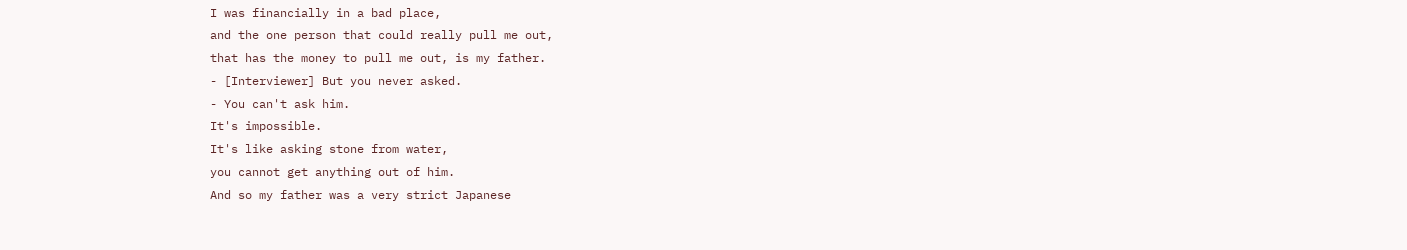I was financially in a bad place,
and the one person that could really pull me out,
that has the money to pull me out, is my father.
- [Interviewer] But you never asked.
- You can't ask him.
It's impossible.
It's like asking stone from water,
you cannot get anything out of him.
And so my father was a very strict Japanese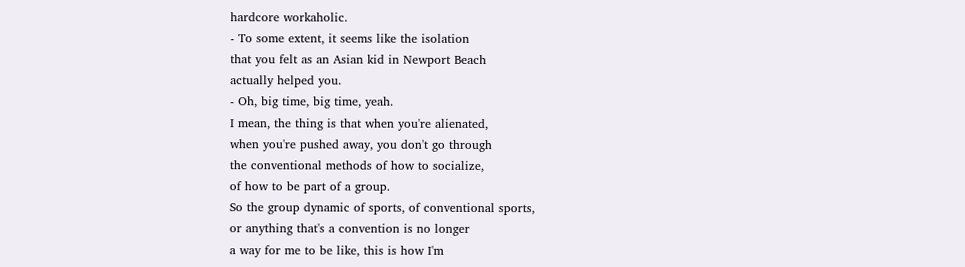hardcore workaholic.
- To some extent, it seems like the isolation
that you felt as an Asian kid in Newport Beach
actually helped you.
- Oh, big time, big time, yeah.
I mean, the thing is that when you're alienated,
when you're pushed away, you don't go through
the conventional methods of how to socialize,
of how to be part of a group.
So the group dynamic of sports, of conventional sports,
or anything that's a convention is no longer
a way for me to be like, this is how I'm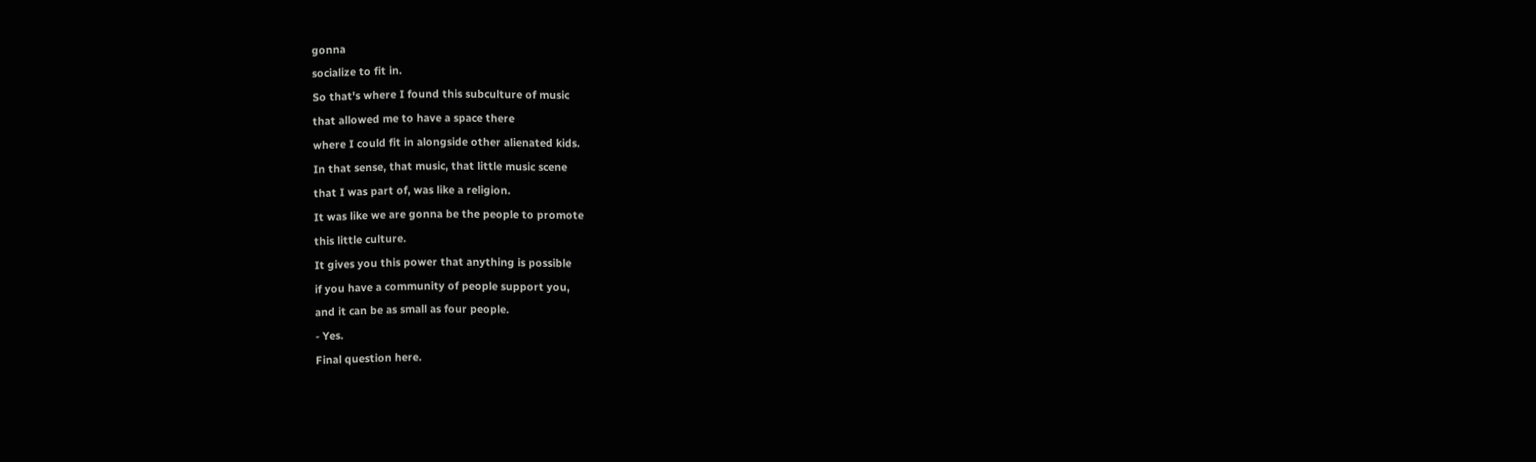gonna
socialize to fit in.
So that's where I found this subculture of music
that allowed me to have a space there
where I could fit in alongside other alienated kids.
In that sense, that music, that little music scene
that I was part of, was like a religion.
It was like we are gonna be the people to promote
this little culture.
It gives you this power that anything is possible
if you have a community of people support you,
and it can be as small as four people.
- Yes.
Final question here.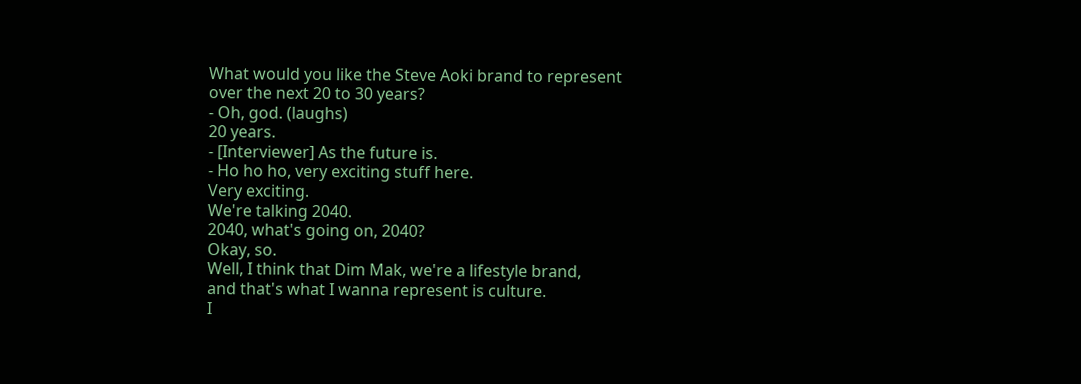What would you like the Steve Aoki brand to represent
over the next 20 to 30 years?
- Oh, god. (laughs)
20 years.
- [Interviewer] As the future is.
- Ho ho ho, very exciting stuff here.
Very exciting.
We're talking 2040.
2040, what's going on, 2040?
Okay, so.
Well, I think that Dim Mak, we're a lifestyle brand,
and that's what I wanna represent is culture.
I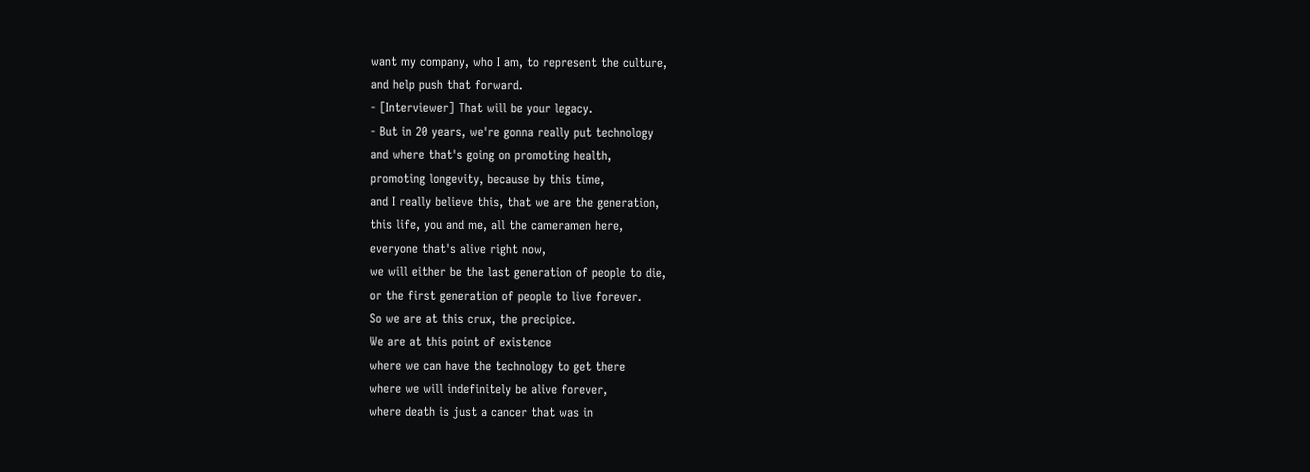want my company, who I am, to represent the culture,
and help push that forward.
- [Interviewer] That will be your legacy.
- But in 20 years, we're gonna really put technology
and where that's going on promoting health,
promoting longevity, because by this time,
and I really believe this, that we are the generation,
this life, you and me, all the cameramen here,
everyone that's alive right now,
we will either be the last generation of people to die,
or the first generation of people to live forever.
So we are at this crux, the precipice.
We are at this point of existence
where we can have the technology to get there
where we will indefinitely be alive forever,
where death is just a cancer that was in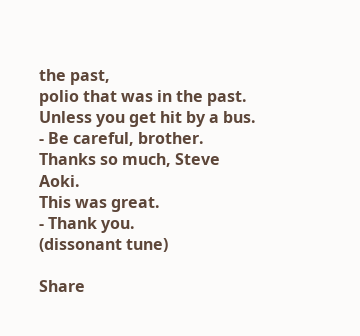the past,
polio that was in the past.
Unless you get hit by a bus.
- Be careful, brother.
Thanks so much, Steve Aoki.
This was great.
- Thank you.
(dissonant tune)

Share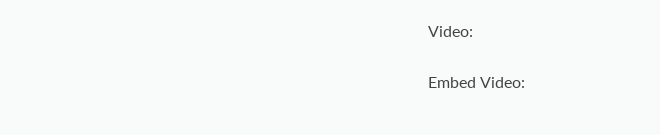Video:

Embed Video: